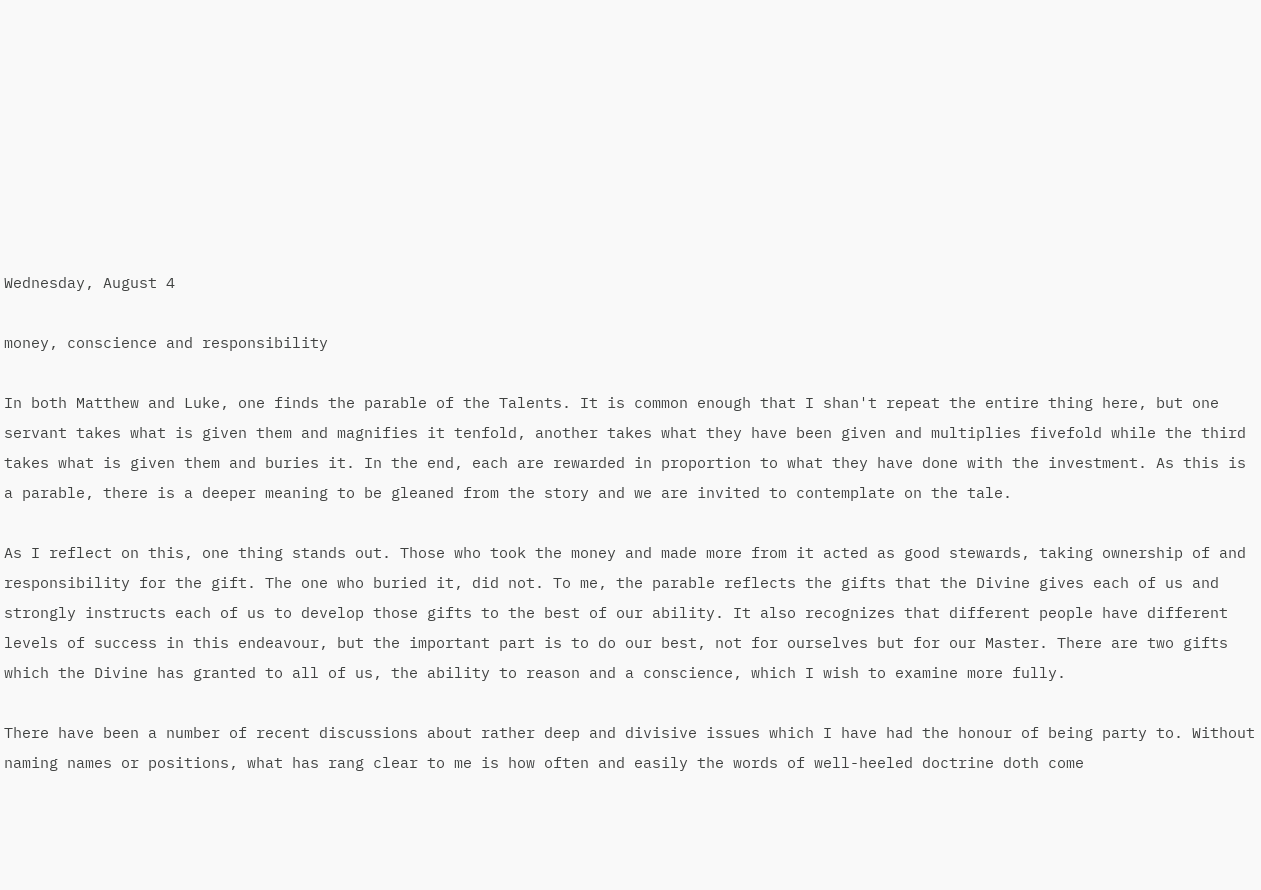Wednesday, August 4

money, conscience and responsibility

In both Matthew and Luke, one finds the parable of the Talents. It is common enough that I shan't repeat the entire thing here, but one servant takes what is given them and magnifies it tenfold, another takes what they have been given and multiplies fivefold while the third takes what is given them and buries it. In the end, each are rewarded in proportion to what they have done with the investment. As this is a parable, there is a deeper meaning to be gleaned from the story and we are invited to contemplate on the tale.

As I reflect on this, one thing stands out. Those who took the money and made more from it acted as good stewards, taking ownership of and responsibility for the gift. The one who buried it, did not. To me, the parable reflects the gifts that the Divine gives each of us and strongly instructs each of us to develop those gifts to the best of our ability. It also recognizes that different people have different levels of success in this endeavour, but the important part is to do our best, not for ourselves but for our Master. There are two gifts which the Divine has granted to all of us, the ability to reason and a conscience, which I wish to examine more fully.

There have been a number of recent discussions about rather deep and divisive issues which I have had the honour of being party to. Without naming names or positions, what has rang clear to me is how often and easily the words of well-heeled doctrine doth come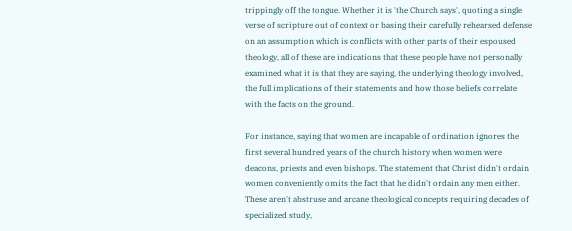trippingly off the tongue. Whether it is 'the Church says', quoting a single verse of scripture out of context or basing their carefully rehearsed defense on an assumption which is conflicts with other parts of their espoused theology, all of these are indications that these people have not personally examined what it is that they are saying, the underlying theology involved, the full implications of their statements and how those beliefs correlate with the facts on the ground.

For instance, saying that women are incapable of ordination ignores the first several hundred years of the church history when women were deacons, priests and even bishops. The statement that Christ didn't ordain women conveniently omits the fact that he didn't ordain any men either. These aren't abstruse and arcane theological concepts requiring decades of specialized study,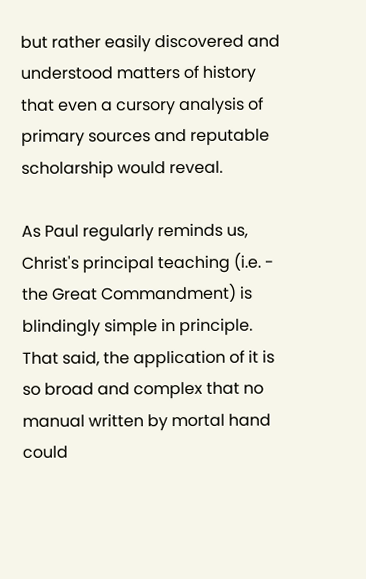but rather easily discovered and understood matters of history that even a cursory analysis of primary sources and reputable scholarship would reveal.

As Paul regularly reminds us, Christ's principal teaching (i.e. - the Great Commandment) is blindingly simple in principle. That said, the application of it is so broad and complex that no manual written by mortal hand could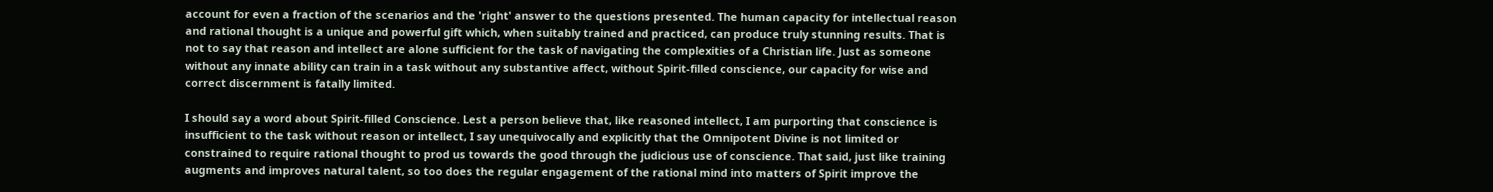account for even a fraction of the scenarios and the 'right' answer to the questions presented. The human capacity for intellectual reason and rational thought is a unique and powerful gift which, when suitably trained and practiced, can produce truly stunning results. That is not to say that reason and intellect are alone sufficient for the task of navigating the complexities of a Christian life. Just as someone without any innate ability can train in a task without any substantive affect, without Spirit-filled conscience, our capacity for wise and correct discernment is fatally limited.

I should say a word about Spirit-filled Conscience. Lest a person believe that, like reasoned intellect, I am purporting that conscience is insufficient to the task without reason or intellect, I say unequivocally and explicitly that the Omnipotent Divine is not limited or constrained to require rational thought to prod us towards the good through the judicious use of conscience. That said, just like training augments and improves natural talent, so too does the regular engagement of the rational mind into matters of Spirit improve the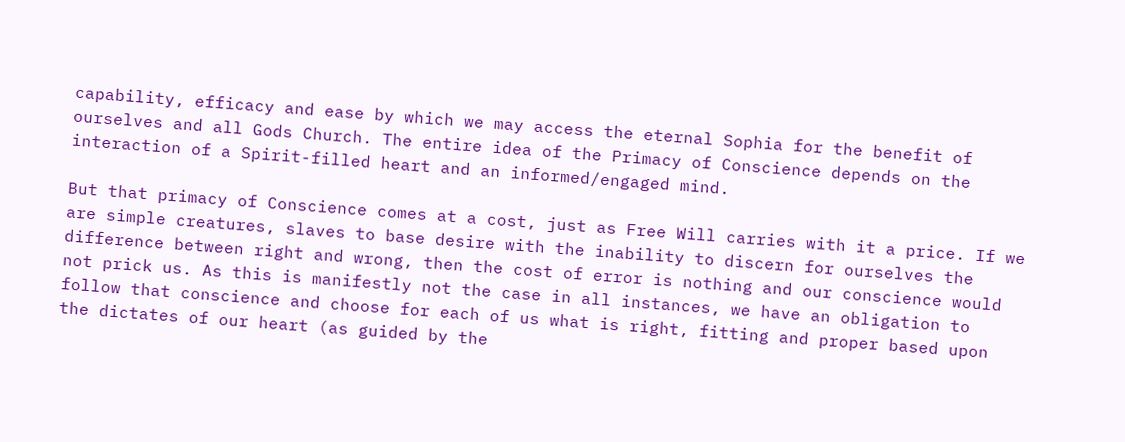capability, efficacy and ease by which we may access the eternal Sophia for the benefit of ourselves and all Gods Church. The entire idea of the Primacy of Conscience depends on the interaction of a Spirit-filled heart and an informed/engaged mind.

But that primacy of Conscience comes at a cost, just as Free Will carries with it a price. If we are simple creatures, slaves to base desire with the inability to discern for ourselves the difference between right and wrong, then the cost of error is nothing and our conscience would not prick us. As this is manifestly not the case in all instances, we have an obligation to follow that conscience and choose for each of us what is right, fitting and proper based upon the dictates of our heart (as guided by the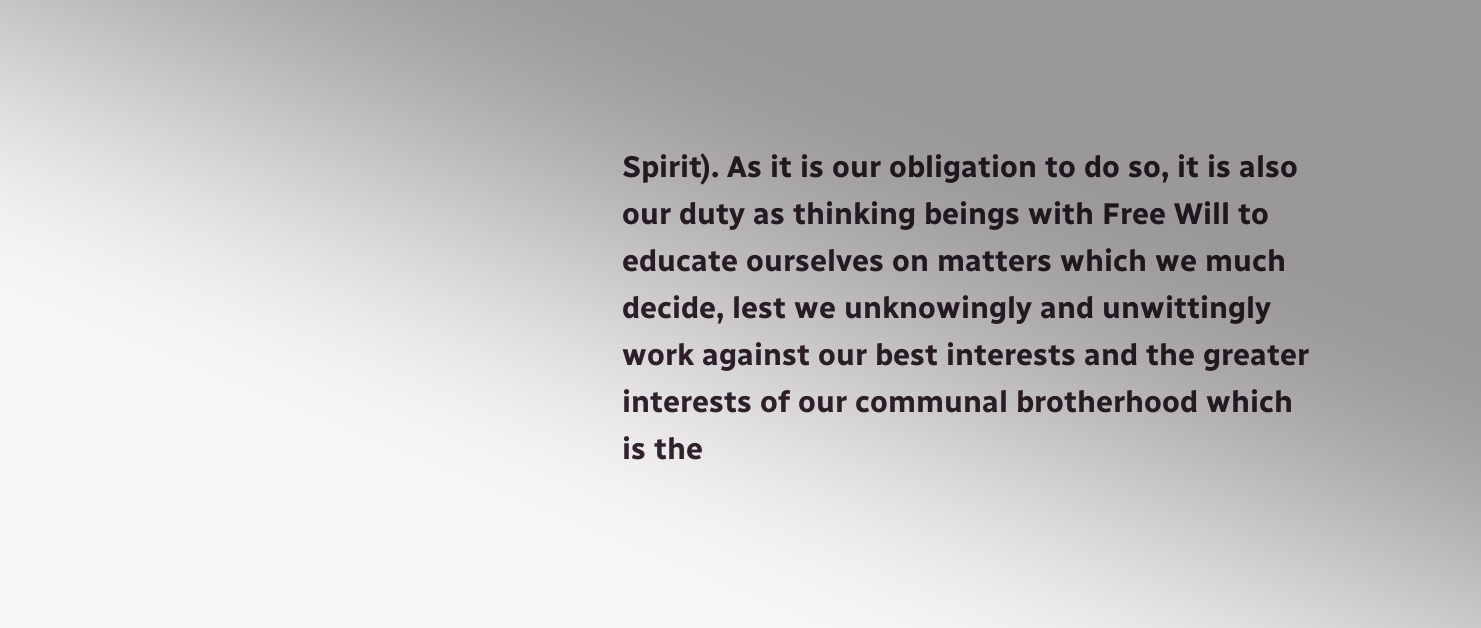Spirit). As it is our obligation to do so, it is also our duty as thinking beings with Free Will to educate ourselves on matters which we much decide, lest we unknowingly and unwittingly work against our best interests and the greater interests of our communal brotherhood which is the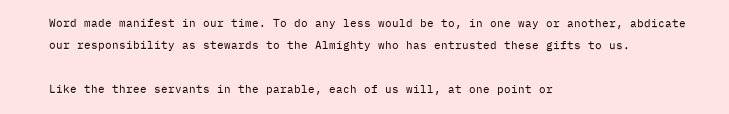Word made manifest in our time. To do any less would be to, in one way or another, abdicate our responsibility as stewards to the Almighty who has entrusted these gifts to us.

Like the three servants in the parable, each of us will, at one point or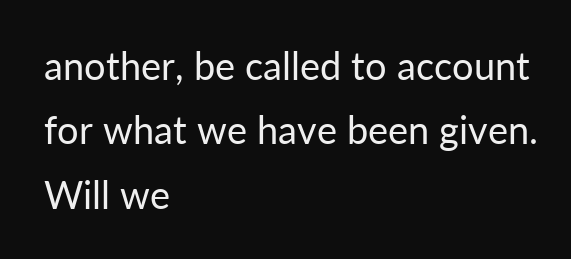another, be called to account for what we have been given. Will we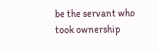be the servant who took ownership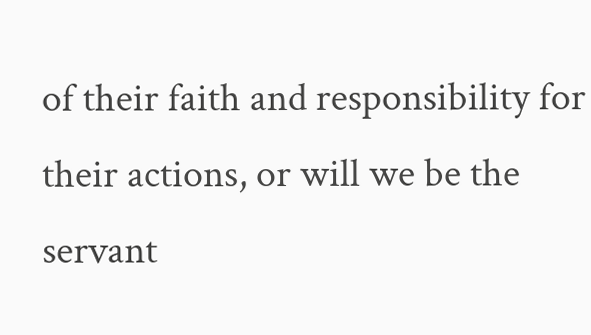of their faith and responsibility for their actions, or will we be the servant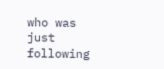who was just following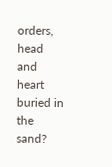orders, head and heart buried in the sand?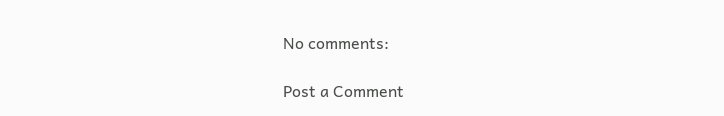No comments:

Post a Comment